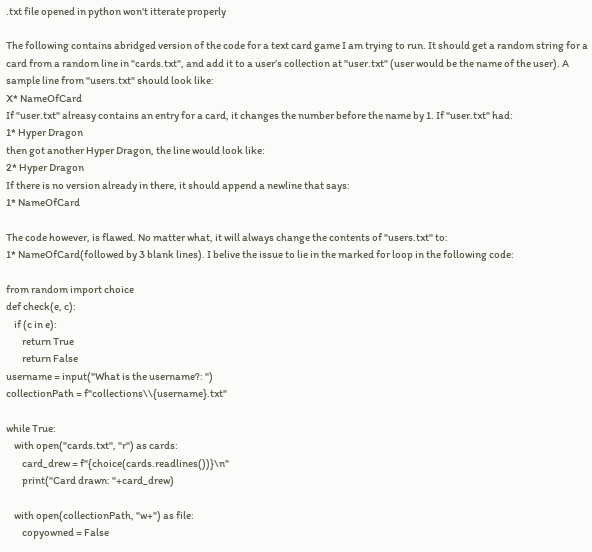.txt file opened in python won't itterate properly

The following contains abridged version of the code for a text card game I am trying to run. It should get a random string for a card from a random line in "cards.txt", and add it to a user’s collection at "user.txt" (user would be the name of the user). A sample line from "users.txt" should look like:
X* NameOfCard
If "user.txt" alreasy contains an entry for a card, it changes the number before the name by 1. If "user.txt" had:
1* Hyper Dragon
then got another Hyper Dragon, the line would look like:
2* Hyper Dragon
If there is no version already in there, it should append a newline that says:
1* NameOfCard

The code however, is flawed. No matter what, it will always change the contents of "users.txt" to:
1* NameOfCard(followed by 3 blank lines). I belive the issue to lie in the marked for loop in the following code:

from random import choice
def check(e, c):
    if (c in e):
        return True
        return False
username = input("What is the username?: ")
collectionPath = f"collections\\{username}.txt"

while True:
    with open("cards.txt", "r") as cards:
        card_drew = f"{choice(cards.readlines())}\n"
        print("Card drawn: "+card_drew)

    with open(collectionPath, "w+") as file:
        copyowned = False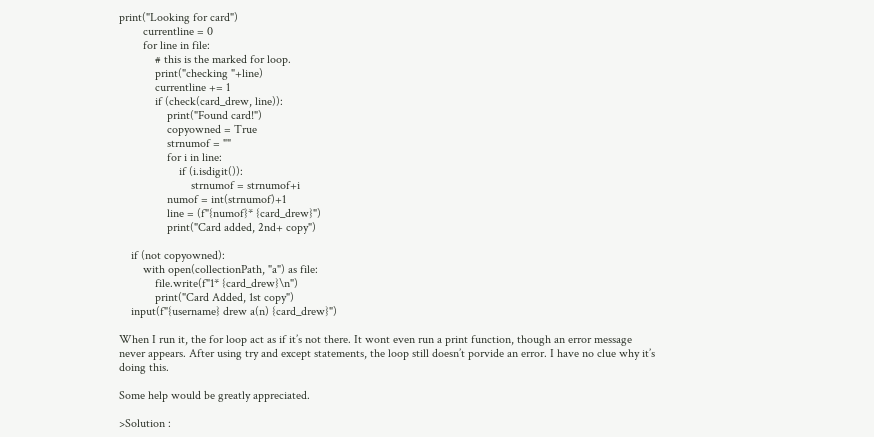print("Looking for card")
        currentline = 0
        for line in file:
            # this is the marked for loop.
            print("checking "+line)
            currentline += 1
            if (check(card_drew, line)):
                print("Found card!")
                copyowned = True
                strnumof = ""
                for i in line:
                    if (i.isdigit()):
                        strnumof = strnumof+i
                numof = int(strnumof)+1
                line = (f"{numof}* {card_drew}")
                print("Card added, 2nd+ copy")

    if (not copyowned):
        with open(collectionPath, "a") as file:
            file.write(f"1* {card_drew}\n")
            print("Card Added, 1st copy")
    input(f"{username} drew a(n) {card_drew}")

When I run it, the for loop act as if it’s not there. It wont even run a print function, though an error message never appears. After using try and except statements, the loop still doesn’t porvide an error. I have no clue why it’s doing this.

Some help would be greatly appreciated.

>Solution :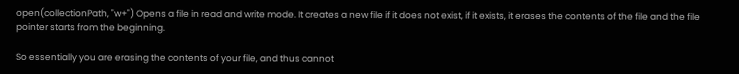open(collectionPath, "w+") Opens a file in read and write mode. It creates a new file if it does not exist, if it exists, it erases the contents of the file and the file pointer starts from the beginning.

So essentially you are erasing the contents of your file, and thus cannot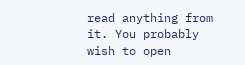read anything from it. You probably wish to open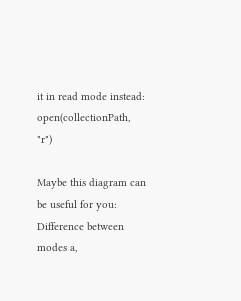it in read mode instead: open(collectionPath, "r")

Maybe this diagram can be useful for you: Difference between modes a,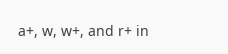a+, w, w+, and r+ in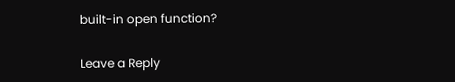built-in open function?

Leave a Reply